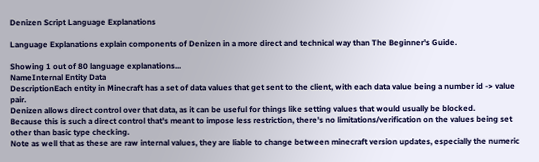Denizen Script Language Explanations

Language Explanations explain components of Denizen in a more direct and technical way than The Beginner's Guide.

Showing 1 out of 80 language explanations...
NameInternal Entity Data
DescriptionEach entity in Minecraft has a set of data values that get sent to the client, with each data value being a number id -> value pair.
Denizen allows direct control over that data, as it can be useful for things like setting values that would usually be blocked.
Because this is such a direct control that's meant to impose less restriction, there's no limitations/verification on the values being set other than basic type checking.
Note as well that as these are raw internal values, they are liable to change between minecraft version updates, especially the numeric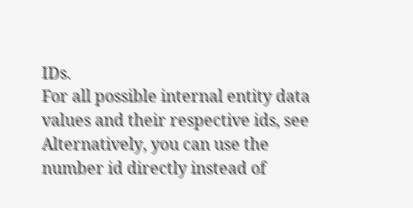IDs.
For all possible internal entity data values and their respective ids, see
Alternatively, you can use the number id directly instead of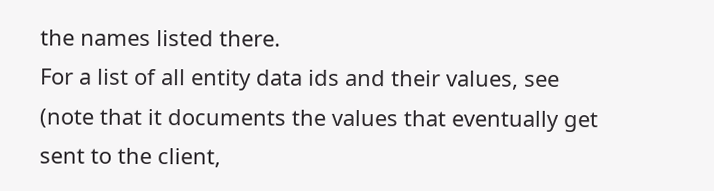the names listed there.
For a list of all entity data ids and their values, see
(note that it documents the values that eventually get sent to the client,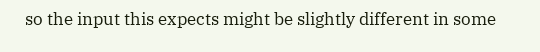so the input this expects might be slightly different in some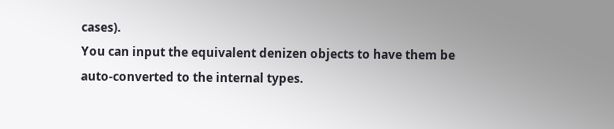cases).
You can input the equivalent denizen objects to have them be auto-converted to the internal types.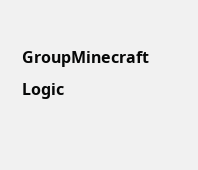GroupMinecraft Logic